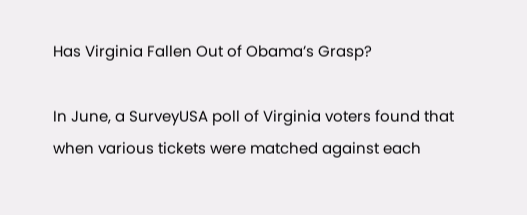Has Virginia Fallen Out of Obama’s Grasp?

In June, a SurveyUSA poll of Virginia voters found that when various tickets were matched against each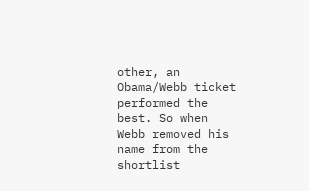other, an Obama/Webb ticket performed the best. So when Webb removed his name from the shortlist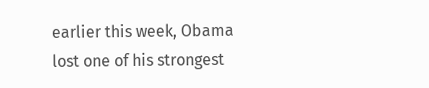earlier this week, Obama lost one of his strongest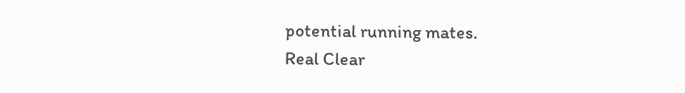potential running mates.
Real Clear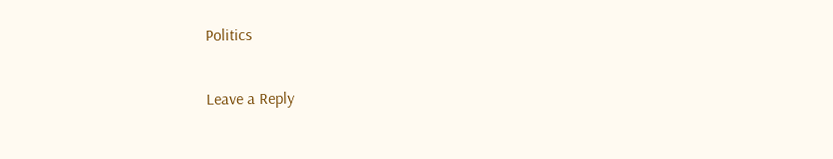Politics

Leave a Reply